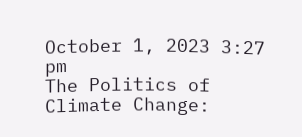October 1, 2023 3:27 pm
The Politics of Climate Change: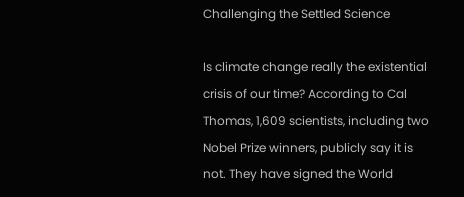Challenging the Settled Science

Is climate change really the existential crisis of our time? According to Cal Thomas, 1,609 scientists, including two Nobel Prize winners, publicly say it is not. They have signed the World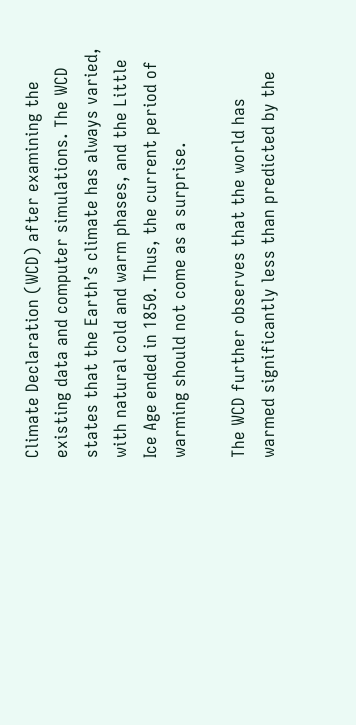Climate Declaration (WCD) after examining the existing data and computer simulations. The WCD states that the Earth’s climate has always varied, with natural cold and warm phases, and the Little Ice Age ended in 1850. Thus, the current period of warming should not come as a surprise.

The WCD further observes that the world has warmed significantly less than predicted by the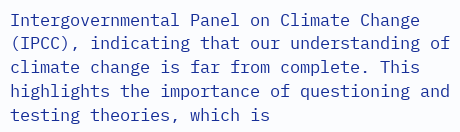Intergovernmental Panel on Climate Change (IPCC), indicating that our understanding of climate change is far from complete. This highlights the importance of questioning and testing theories, which is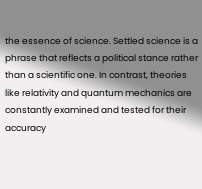the essence of science. Settled science is a phrase that reflects a political stance rather than a scientific one. In contrast, theories like relativity and quantum mechanics are constantly examined and tested for their accuracy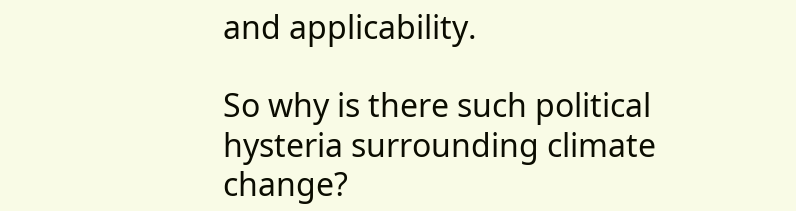and applicability.

So why is there such political hysteria surrounding climate change?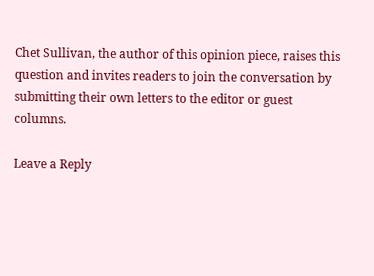Chet Sullivan, the author of this opinion piece, raises this question and invites readers to join the conversation by submitting their own letters to the editor or guest columns.

Leave a Reply